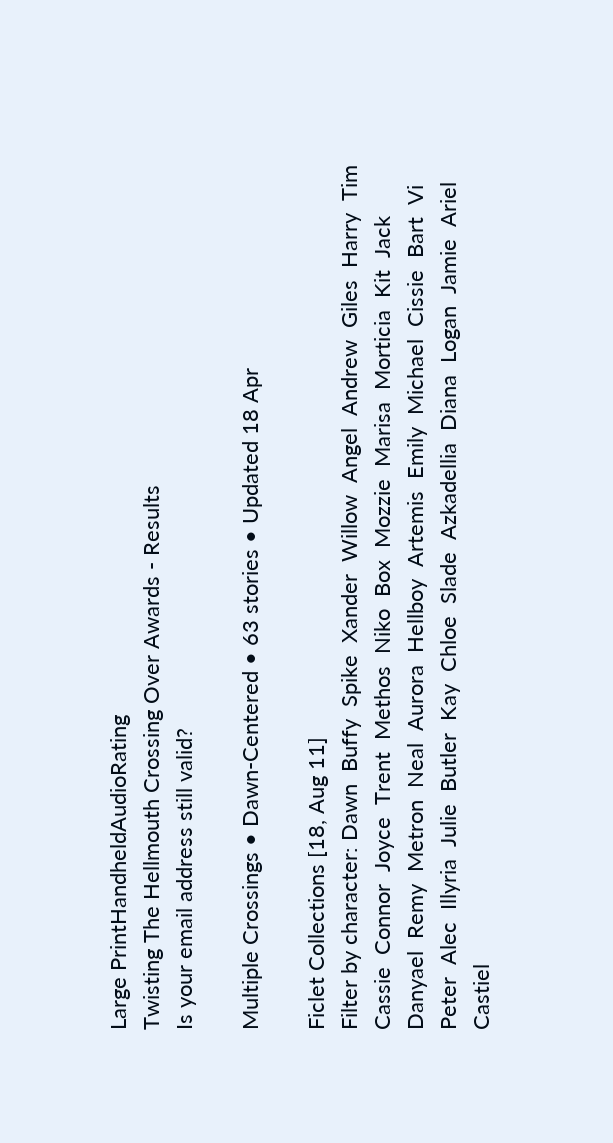Large PrintHandheldAudioRating
Twisting The Hellmouth Crossing Over Awards - Results
Is your email address still valid?

Multiple Crossings • Dawn-Centered • 63 stories • Updated 18 Apr

Ficlet Collections [18, Aug 11]
Filter by character: Dawn  Buffy  Spike  Xander  Willow  Angel  Andrew  Giles  Harry  Tim  Cassie  Connor  Joyce  Trent  Methos  Niko  Box  Mozzie  Marisa  Morticia  Kit  Jack  Danyael  Remy  Metron  Neal  Aurora  Hellboy  Artemis  Emily  Michael  Cissie  Bart  Vi  Peter  Alec  Illyria  Julie  Butler  Kay  Chloe  Slade  Azkadellia  Diana  Logan  Jamie  Ariel  Castiel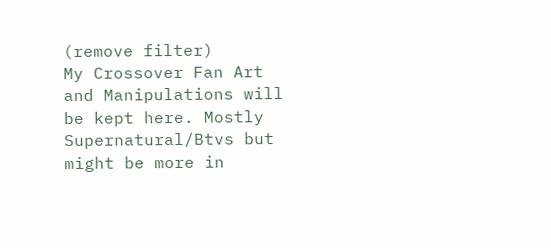(remove filter)
My Crossover Fan Art and Manipulations will be kept here. Mostly Supernatural/Btvs but might be more in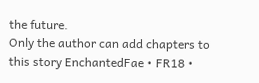the future.
Only the author can add chapters to this story EnchantedFae • FR18 •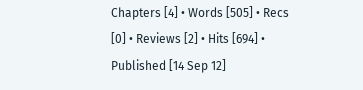Chapters [4] • Words [505] • Recs [0] • Reviews [2] • Hits [694] • Published [14 Sep 12]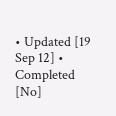• Updated [19 Sep 12] • Completed [No]